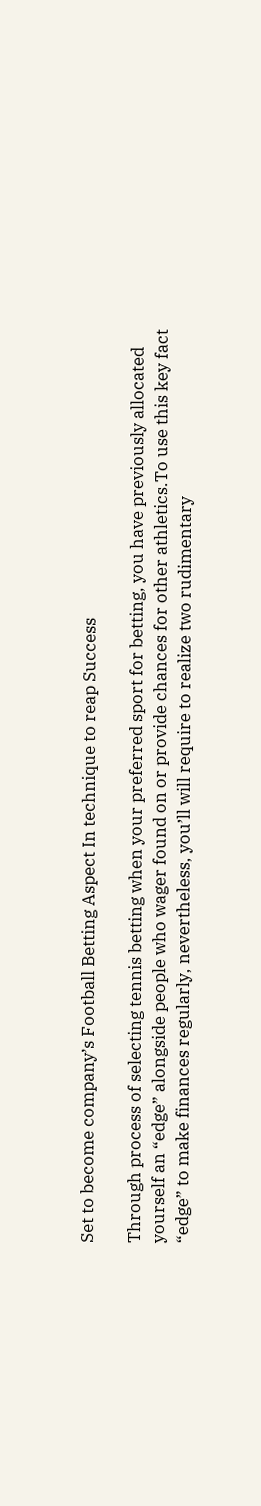Set to become company’s Football Betting Aspect In technique to reap Success

Through process of selecting tennis betting when your preferred sport for betting, you have previously allocated yourself an “edge” alongside people who wager found on or provide chances for other athletics.To use this key fact “edge” to make finances regularly, nevertheless, you’ll will require to realize two rudimentary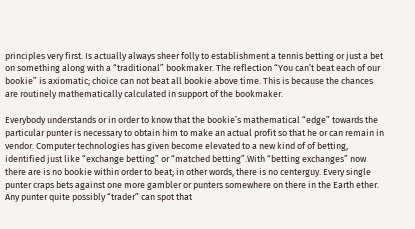principles very first. Is actually always sheer folly to establishment a tennis betting or just a bet on something along with a “traditional” bookmaker. The reflection “You can’t beat each of our bookie” is axiomatic; choice can not beat all bookie above time. This is because the chances are routinely mathematically calculated in support of the bookmaker.

Everybody understands or in order to know that the bookie’s mathematical “edge” towards the particular punter is necessary to obtain him to make an actual profit so that he or can remain in vendor. Computer technologies has given become elevated to a new kind of of betting, identified just like “exchange betting” or “matched betting”.With “betting exchanges” now there are is no bookie within order to beat; in other words, there is no centerguy. Every single punter craps bets against one more gambler or punters somewhere on there in the Earth ether. Any punter quite possibly “trader” can spot that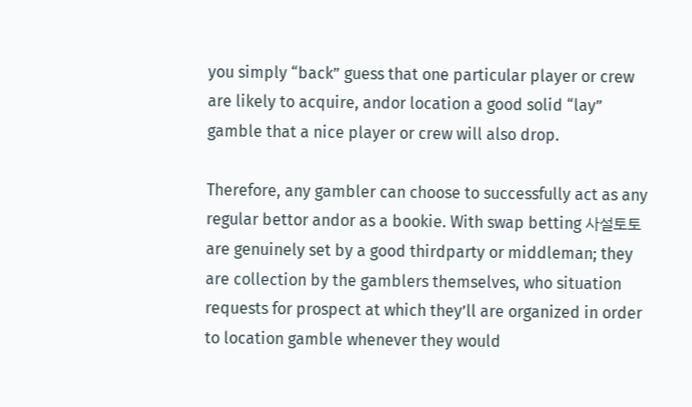you simply “back” guess that one particular player or crew are likely to acquire, andor location a good solid “lay” gamble that a nice player or crew will also drop.

Therefore, any gambler can choose to successfully act as any regular bettor andor as a bookie. With swap betting 사설토토 are genuinely set by a good thirdparty or middleman; they are collection by the gamblers themselves, who situation requests for prospect at which they’ll are organized in order to location gamble whenever they would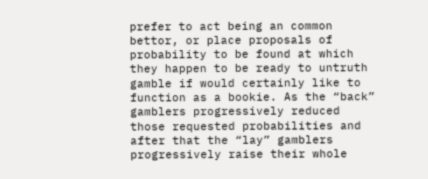prefer to act being an common bettor, or place proposals of probability to be found at which they happen to be ready to untruth gamble if would certainly like to function as a bookie. As the “back” gamblers progressively reduced those requested probabilities and after that the “lay” gamblers progressively raise their whole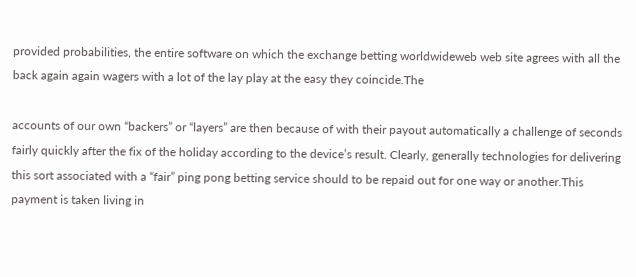provided probabilities, the entire software on which the exchange betting worldwideweb web site agrees with all the back again again wagers with a lot of the lay play at the easy they coincide.The

accounts of our own “backers” or “layers” are then because of with their payout automatically a challenge of seconds fairly quickly after the fix of the holiday according to the device’s result. Clearly, generally technologies for delivering this sort associated with a “fair” ping pong betting service should to be repaid out for one way or another.This payment is taken living in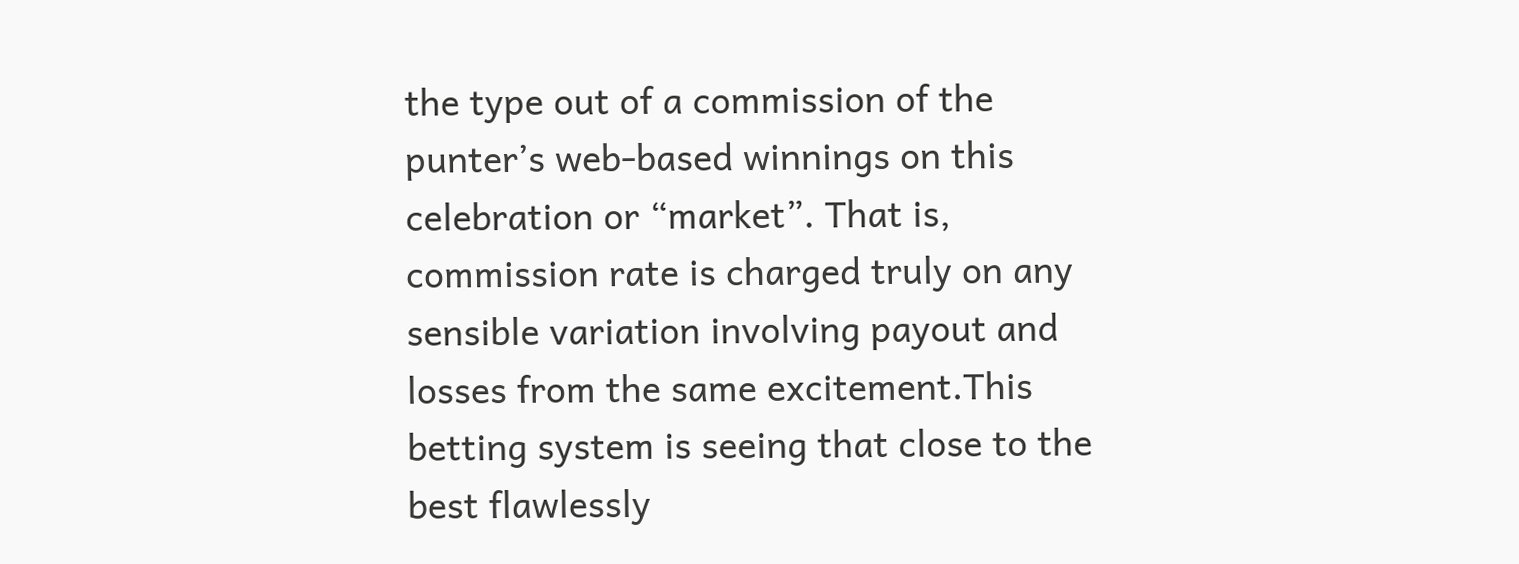the type out of a commission of the punter’s web-based winnings on this celebration or “market”. That is, commission rate is charged truly on any sensible variation involving payout and losses from the same excitement.This betting system is seeing that close to the best flawlessly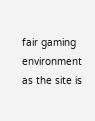fair gaming environment as the site is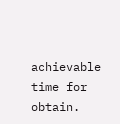achievable time for obtain.